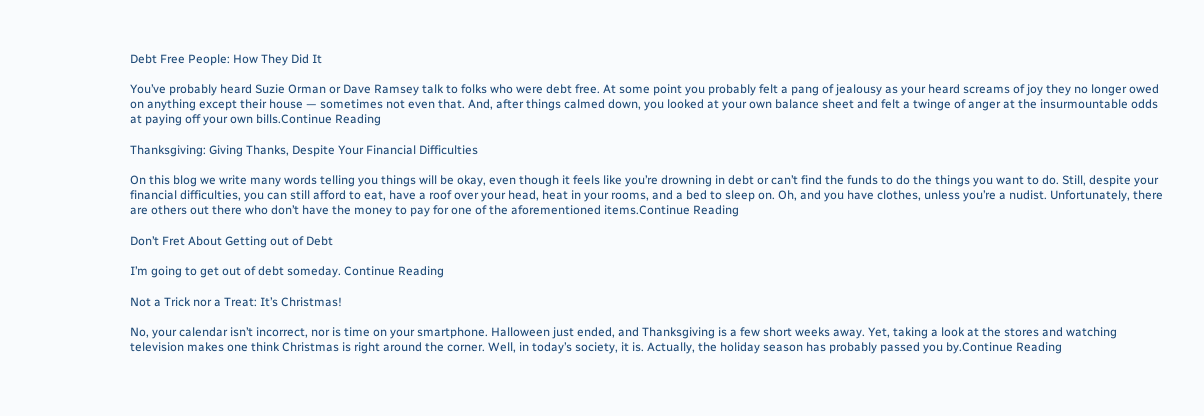Debt Free People: How They Did It

You’ve probably heard Suzie Orman or Dave Ramsey talk to folks who were debt free. At some point you probably felt a pang of jealousy as your heard screams of joy they no longer owed on anything except their house — sometimes not even that. And, after things calmed down, you looked at your own balance sheet and felt a twinge of anger at the insurmountable odds at paying off your own bills.Continue Reading

Thanksgiving: Giving Thanks, Despite Your Financial Difficulties

On this blog we write many words telling you things will be okay, even though it feels like you’re drowning in debt or can’t find the funds to do the things you want to do. Still, despite your financial difficulties, you can still afford to eat, have a roof over your head, heat in your rooms, and a bed to sleep on. Oh, and you have clothes, unless you’re a nudist. Unfortunately, there are others out there who don’t have the money to pay for one of the aforementioned items.Continue Reading

Don’t Fret About Getting out of Debt

I’m going to get out of debt someday. Continue Reading

Not a Trick nor a Treat: It’s Christmas!

No, your calendar isn’t incorrect, nor is time on your smartphone. Halloween just ended, and Thanksgiving is a few short weeks away. Yet, taking a look at the stores and watching television makes one think Christmas is right around the corner. Well, in today’s society, it is. Actually, the holiday season has probably passed you by.Continue Reading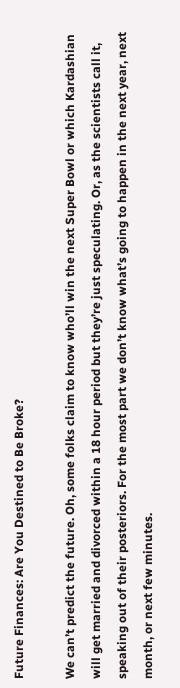Future Finances: Are You Destined to Be Broke?

We can’t predict the future. Oh, some folks claim to know who’ll win the next Super Bowl or which Kardashian will get married and divorced within a 18 hour period but they’re just speculating. Or, as the scientists call it, speaking out of their posteriors. For the most part we don’t know what’s going to happen in the next year, next month, or next few minutes.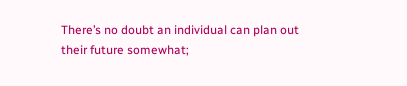There’s no doubt an individual can plan out their future somewhat;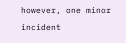however, one minor incident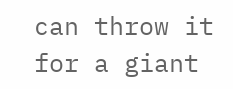can throw it for a giant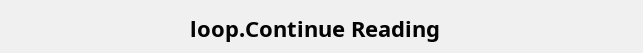loop.Continue Reading